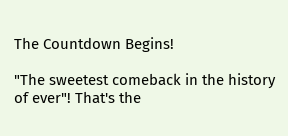The Countdown Begins!

"The sweetest comeback in the history of ever"! That's the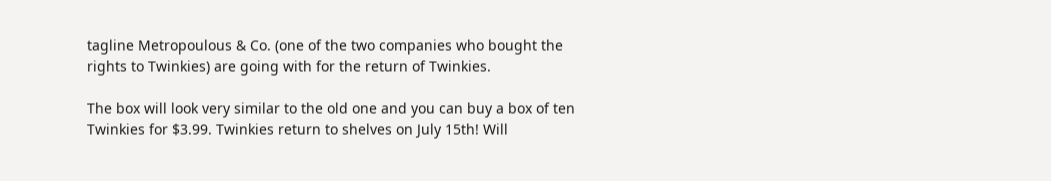tagline Metropoulous & Co. (one of the two companies who bought the rights to Twinkies) are going with for the return of Twinkies.

The box will look very similar to the old one and you can buy a box of ten Twinkies for $3.99. Twinkies return to shelves on July 15th! Will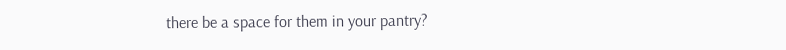there be a space for them in your pantry?